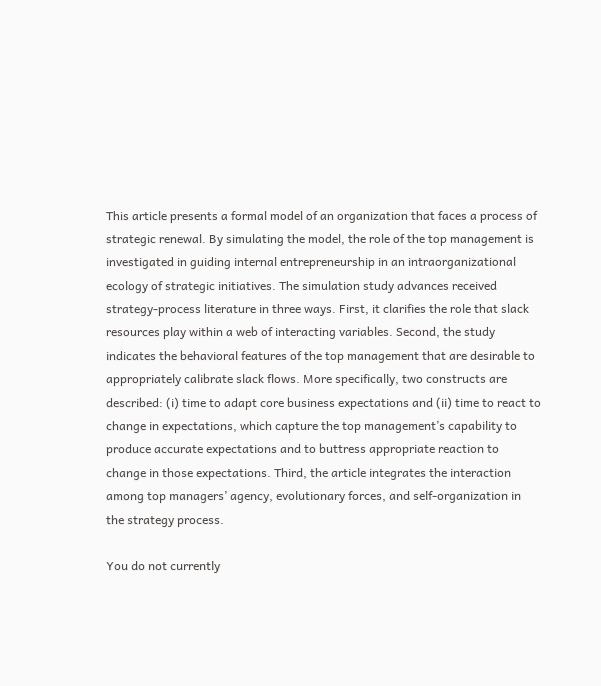This article presents a formal model of an organization that faces a process of strategic renewal. By simulating the model, the role of the top management is investigated in guiding internal entrepreneurship in an intraorganizational ecology of strategic initiatives. The simulation study advances received strategy-process literature in three ways. First, it clarifies the role that slack resources play within a web of interacting variables. Second, the study indicates the behavioral features of the top management that are desirable to appropriately calibrate slack flows. More specifically, two constructs are described: (i) time to adapt core business expectations and (ii) time to react to change in expectations, which capture the top management’s capability to produce accurate expectations and to buttress appropriate reaction to change in those expectations. Third, the article integrates the interaction among top managers’ agency, evolutionary forces, and self-organization in the strategy process.

You do not currently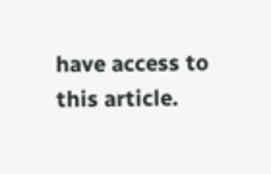have access to this article.